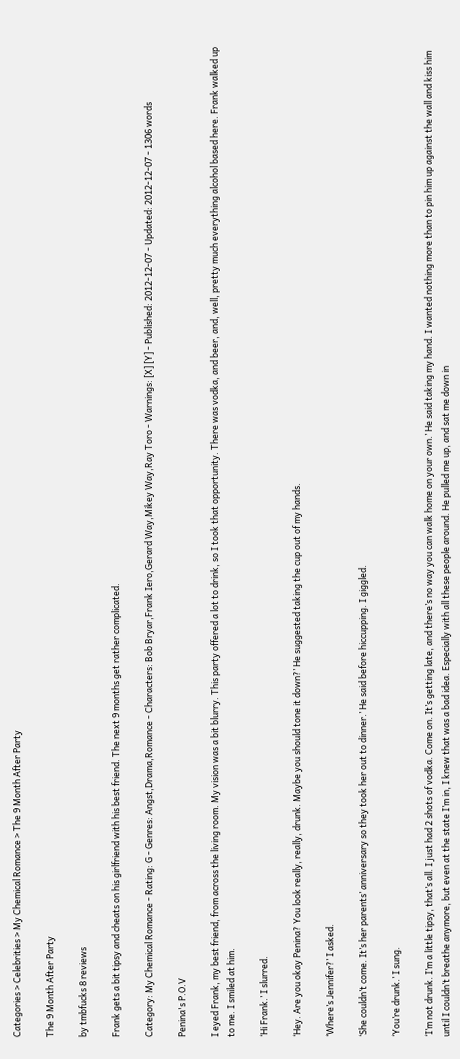Categories > Celebrities > My Chemical Romance > The 9 Month After Party

The 9 Month After Party

by tmbfucks 8 reviews

Frank gets a bit tipsy and cheats on his girlfriend with his best friend. The next 9 months get rather complicated.

Category: My Chemical Romance - Rating: G - Genres: Angst,Drama,Romance - Characters: Bob Bryar,Frank Iero,Gerard Way,Mikey Way,Ray Toro - Warnings: [X] [Y] - Published: 2012-12-07 - Updated: 2012-12-07 - 1306 words

Penina's P.O.V

I eyed Frank, my best friend, from across the living room. My vision was a bit blurry. This party offered a lot to drink, so I took that opportunity. There was vodka, and beer, and, well, pretty much everything alcohol based here. Frank walked up to me. I smiled at him.

‘Hi Frank.’ I slurred.

‘Hey. Are you okay Penina? You look really, really, drunk. Maybe you should tone it down?’ He suggested taking the cup out of my hands.

‘Where’s Jennifer?’ I asked.

‘She couldn’t come. It’s her parents’ anniversary so they took her out to dinner.’ He said before hiccupping. I giggled.

‘You’re drunk.’ I sung.

‘I’m not drunk. I’m a little tipsy, that’s all. I just had 2 shots of vodka. Come on. It’s getting late, and there’s no way you can walk home on your own.’ He said taking my hand. I wanted nothing more than to pin him up against the wall and kiss him until I couldn’t breathe anymore, but even at the state I’m in, I knew that was a bad idea. Especially with all these people around. He pulled me up, and sat me down in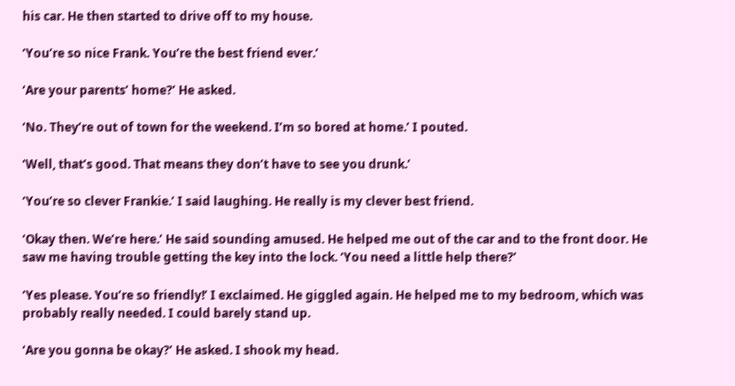his car. He then started to drive off to my house.

‘You’re so nice Frank. You’re the best friend ever.’

‘Are your parents’ home?’ He asked.

‘No. They’re out of town for the weekend. I’m so bored at home.’ I pouted.

‘Well, that’s good. That means they don’t have to see you drunk.’

‘You’re so clever Frankie.’ I said laughing. He really is my clever best friend.

‘Okay then. We’re here.’ He said sounding amused. He helped me out of the car and to the front door. He saw me having trouble getting the key into the lock. ‘You need a little help there?’

‘Yes please. You’re so friendly!’ I exclaimed. He giggled again. He helped me to my bedroom, which was probably really needed. I could barely stand up.

‘Are you gonna be okay?’ He asked. I shook my head.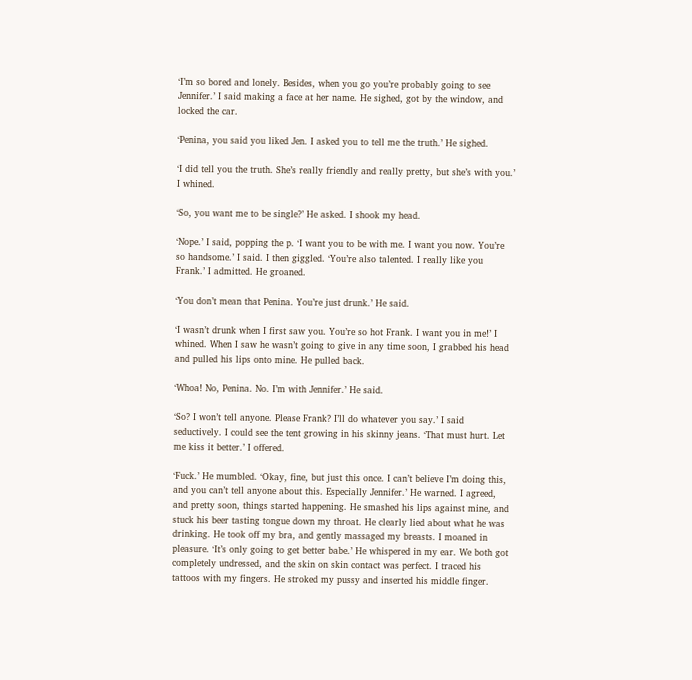‘I’m so bored and lonely. Besides, when you go you’re probably going to see Jennifer.’ I said making a face at her name. He sighed, got by the window, and locked the car.

‘Penina, you said you liked Jen. I asked you to tell me the truth.’ He sighed.

‘I did tell you the truth. She’s really friendly and really pretty, but she’s with you.’ I whined.

‘So, you want me to be single?’ He asked. I shook my head.

‘Nope.’ I said, popping the p. ‘I want you to be with me. I want you now. You’re so handsome.’ I said. I then giggled. ‘You’re also talented. I really like you Frank.’ I admitted. He groaned.

‘You don’t mean that Penina. You’re just drunk.’ He said.

‘I wasn’t drunk when I first saw you. You’re so hot Frank. I want you in me!’ I whined. When I saw he wasn’t going to give in any time soon, I grabbed his head and pulled his lips onto mine. He pulled back.

‘Whoa! No, Penina. No. I’m with Jennifer.’ He said.

‘So? I won’t tell anyone. Please Frank? I’ll do whatever you say.’ I said seductively. I could see the tent growing in his skinny jeans. ‘That must hurt. Let me kiss it better.’ I offered.

‘Fuck.’ He mumbled. ‘Okay, fine, but just this once. I can’t believe I’m doing this, and you can’t tell anyone about this. Especially Jennifer.’ He warned. I agreed, and pretty soon, things started happening. He smashed his lips against mine, and stuck his beer tasting tongue down my throat. He clearly lied about what he was drinking. He took off my bra, and gently massaged my breasts. I moaned in pleasure. ‘It’s only going to get better babe.’ He whispered in my ear. We both got completely undressed, and the skin on skin contact was perfect. I traced his tattoos with my fingers. He stroked my pussy and inserted his middle finger.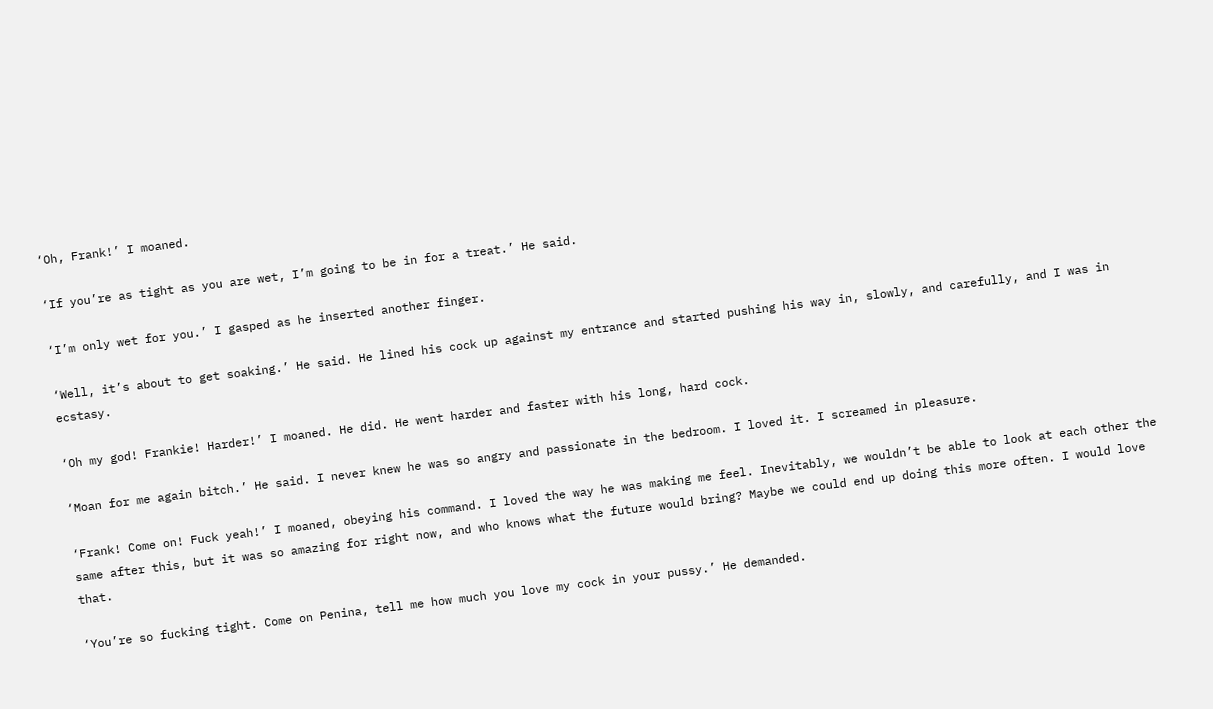‘Oh, Frank!’ I moaned.

‘If you’re as tight as you are wet, I’m going to be in for a treat.’ He said.

‘I’m only wet for you.’ I gasped as he inserted another finger.

‘Well, it’s about to get soaking.’ He said. He lined his cock up against my entrance and started pushing his way in, slowly, and carefully, and I was in ecstasy.

‘Oh my god! Frankie! Harder!’ I moaned. He did. He went harder and faster with his long, hard cock.

‘Moan for me again bitch.’ He said. I never knew he was so angry and passionate in the bedroom. I loved it. I screamed in pleasure.

‘Frank! Come on! Fuck yeah!’ I moaned, obeying his command. I loved the way he was making me feel. Inevitably, we wouldn’t be able to look at each other the same after this, but it was so amazing for right now, and who knows what the future would bring? Maybe we could end up doing this more often. I would love that.

‘You’re so fucking tight. Come on Penina, tell me how much you love my cock in your pussy.’ He demanded.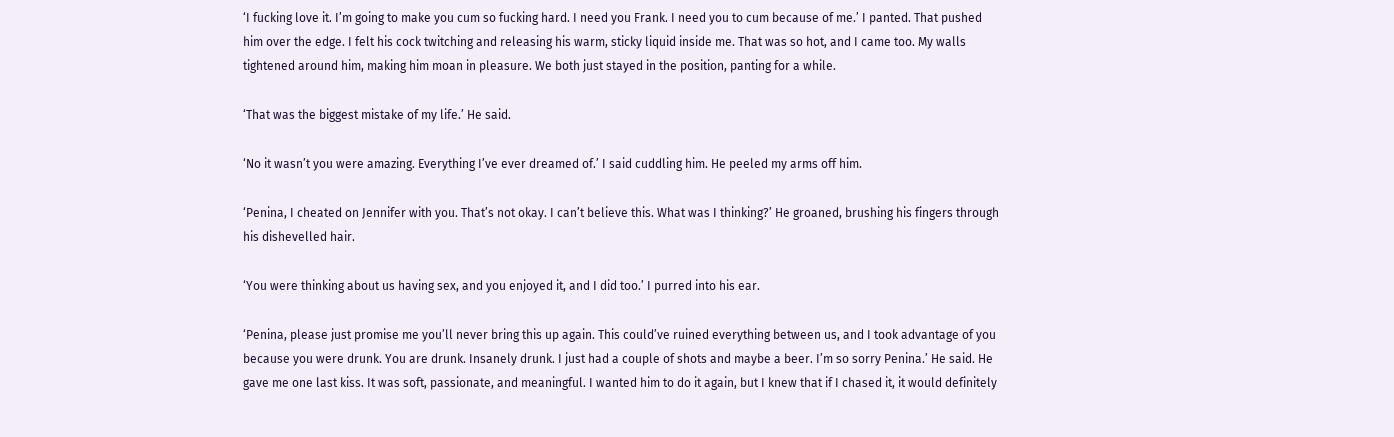‘I fucking love it. I’m going to make you cum so fucking hard. I need you Frank. I need you to cum because of me.’ I panted. That pushed him over the edge. I felt his cock twitching and releasing his warm, sticky liquid inside me. That was so hot, and I came too. My walls tightened around him, making him moan in pleasure. We both just stayed in the position, panting for a while.

‘That was the biggest mistake of my life.’ He said.

‘No it wasn’t you were amazing. Everything I’ve ever dreamed of.’ I said cuddling him. He peeled my arms off him.

‘Penina, I cheated on Jennifer with you. That’s not okay. I can’t believe this. What was I thinking?’ He groaned, brushing his fingers through his dishevelled hair.

‘You were thinking about us having sex, and you enjoyed it, and I did too.’ I purred into his ear.

‘Penina, please just promise me you’ll never bring this up again. This could’ve ruined everything between us, and I took advantage of you because you were drunk. You are drunk. Insanely drunk. I just had a couple of shots and maybe a beer. I’m so sorry Penina.’ He said. He gave me one last kiss. It was soft, passionate, and meaningful. I wanted him to do it again, but I knew that if I chased it, it would definitely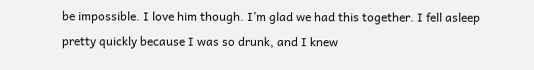be impossible. I love him though. I’m glad we had this together. I fell asleep pretty quickly because I was so drunk, and I knew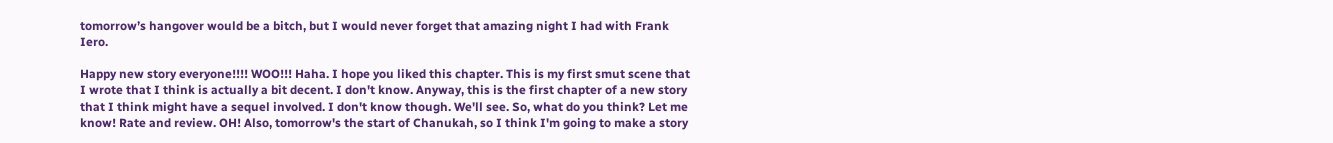tomorrow’s hangover would be a bitch, but I would never forget that amazing night I had with Frank Iero.

Happy new story everyone!!!! WOO!!! Haha. I hope you liked this chapter. This is my first smut scene that I wrote that I think is actually a bit decent. I don't know. Anyway, this is the first chapter of a new story that I think might have a sequel involved. I don't know though. We'll see. So, what do you think? Let me know! Rate and review. OH! Also, tomorrow's the start of Chanukah, so I think I'm going to make a story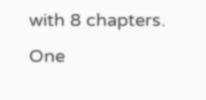with 8 chapters. One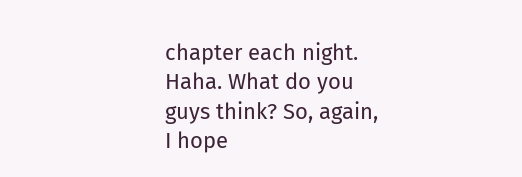chapter each night. Haha. What do you guys think? So, again, I hope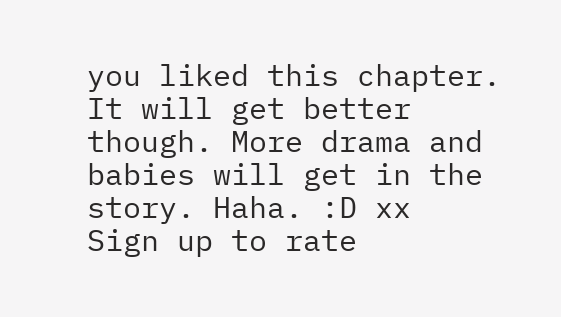you liked this chapter. It will get better though. More drama and babies will get in the story. Haha. :D xx
Sign up to rate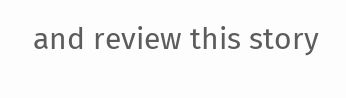and review this story